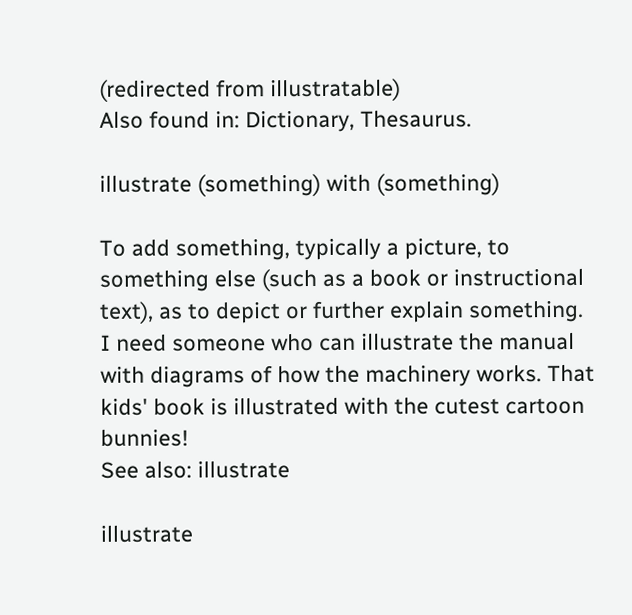(redirected from illustratable)
Also found in: Dictionary, Thesaurus.

illustrate (something) with (something)

To add something, typically a picture, to something else (such as a book or instructional text), as to depict or further explain something. I need someone who can illustrate the manual with diagrams of how the machinery works. That kids' book is illustrated with the cutest cartoon bunnies!
See also: illustrate

illustrate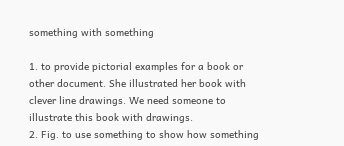something with something

1. to provide pictorial examples for a book or other document. She illustrated her book with clever line drawings. We need someone to illustrate this book with drawings.
2. Fig. to use something to show how something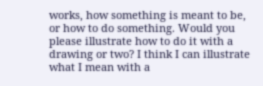works, how something is meant to be, or how to do something. Would you please illustrate how to do it with a drawing or two? I think I can illustrate what I mean with a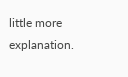little more explanation.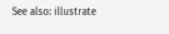See also: illustrate